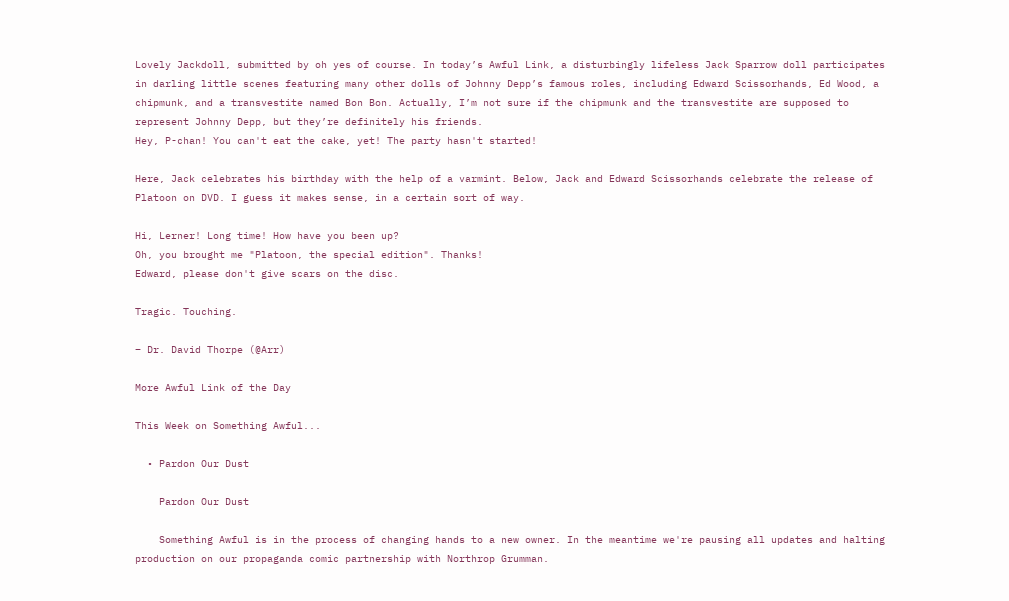Lovely Jackdoll, submitted by oh yes of course. In today’s Awful Link, a disturbingly lifeless Jack Sparrow doll participates in darling little scenes featuring many other dolls of Johnny Depp’s famous roles, including Edward Scissorhands, Ed Wood, a chipmunk, and a transvestite named Bon Bon. Actually, I’m not sure if the chipmunk and the transvestite are supposed to represent Johnny Depp, but they’re definitely his friends.
Hey, P-chan! You can't eat the cake, yet! The party hasn't started!

Here, Jack celebrates his birthday with the help of a varmint. Below, Jack and Edward Scissorhands celebrate the release of Platoon on DVD. I guess it makes sense, in a certain sort of way.

Hi, Lerner! Long time! How have you been up?
Oh, you brought me "Platoon, the special edition". Thanks!
Edward, please don't give scars on the disc.

Tragic. Touching.

– Dr. David Thorpe (@Arr)

More Awful Link of the Day

This Week on Something Awful...

  • Pardon Our Dust

    Pardon Our Dust

    Something Awful is in the process of changing hands to a new owner. In the meantime we're pausing all updates and halting production on our propaganda comic partnership with Northrop Grumman.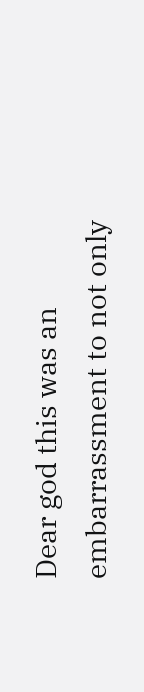Dear god this was an embarrassment to not only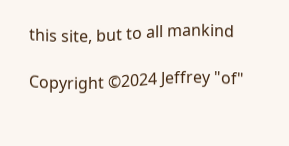this site, but to all mankind

Copyright ©2024 Jeffrey "of"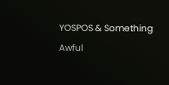YOSPOS & Something Awful